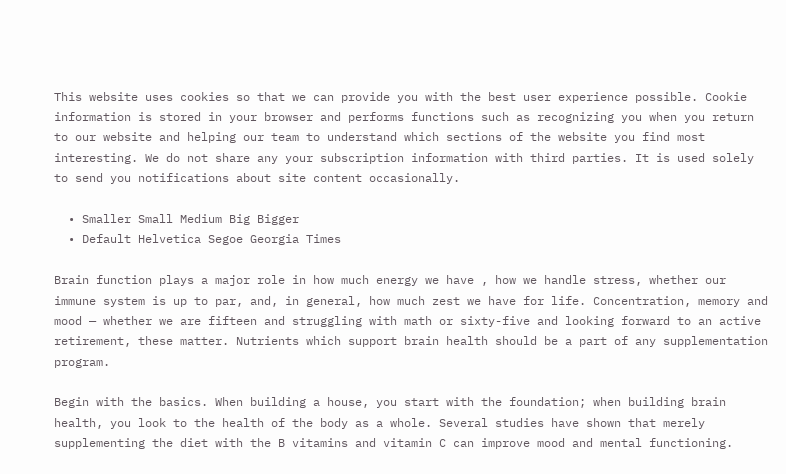This website uses cookies so that we can provide you with the best user experience possible. Cookie information is stored in your browser and performs functions such as recognizing you when you return to our website and helping our team to understand which sections of the website you find most interesting. We do not share any your subscription information with third parties. It is used solely to send you notifications about site content occasionally.

  • Smaller Small Medium Big Bigger
  • Default Helvetica Segoe Georgia Times

Brain function plays a major role in how much energy we have , how we handle stress, whether our immune system is up to par, and, in general, how much zest we have for life. Concentration, memory and mood — whether we are fifteen and struggling with math or sixty-five and looking forward to an active retirement, these matter. Nutrients which support brain health should be a part of any supplementation program.

Begin with the basics. When building a house, you start with the foundation; when building brain health, you look to the health of the body as a whole. Several studies have shown that merely supplementing the diet with the B vitamins and vitamin C can improve mood and mental functioning.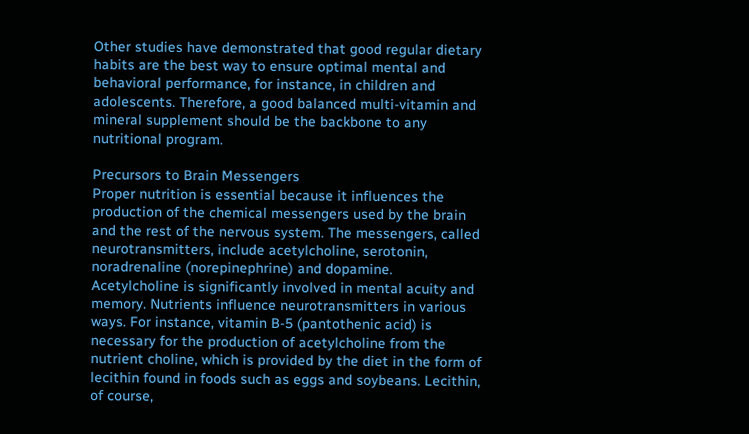Other studies have demonstrated that good regular dietary habits are the best way to ensure optimal mental and behavioral performance, for instance, in children and adolescents. Therefore, a good balanced multi-vitamin and mineral supplement should be the backbone to any nutritional program.

Precursors to Brain Messengers
Proper nutrition is essential because it influences the production of the chemical messengers used by the brain and the rest of the nervous system. The messengers, called neurotransmitters, include acetylcholine, serotonin, noradrenaline (norepinephrine) and dopamine. Acetylcholine is significantly involved in mental acuity and memory. Nutrients influence neurotransmitters in various ways. For instance, vitamin B-5 (pantothenic acid) is necessary for the production of acetylcholine from the nutrient choline, which is provided by the diet in the form of lecithin found in foods such as eggs and soybeans. Lecithin, of course,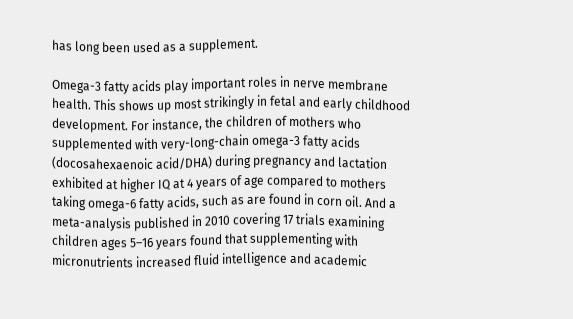has long been used as a supplement.

Omega-3 fatty acids play important roles in nerve membrane health. This shows up most strikingly in fetal and early childhood development. For instance, the children of mothers who supplemented with very-long-chain omega-3 fatty acids (docosahexaenoic acid/DHA) during pregnancy and lactation exhibited at higher IQ at 4 years of age compared to mothers taking omega-6 fatty acids, such as are found in corn oil. And a meta-analysis published in 2010 covering 17 trials examining children ages 5–16 years found that supplementing with micronutrients increased fluid intelligence and academic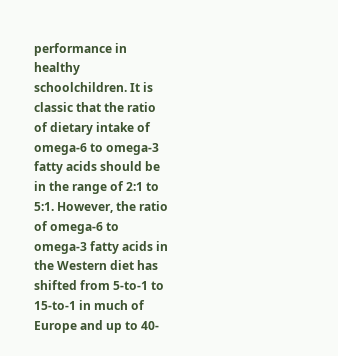performance in healthy schoolchildren. It is classic that the ratio of dietary intake of omega-6 to omega-3 fatty acids should be in the range of 2:1 to 5:1. However, the ratio of omega-6 to omega-3 fatty acids in the Western diet has shifted from 5-to-1 to 15-to-1 in much of Europe and up to 40-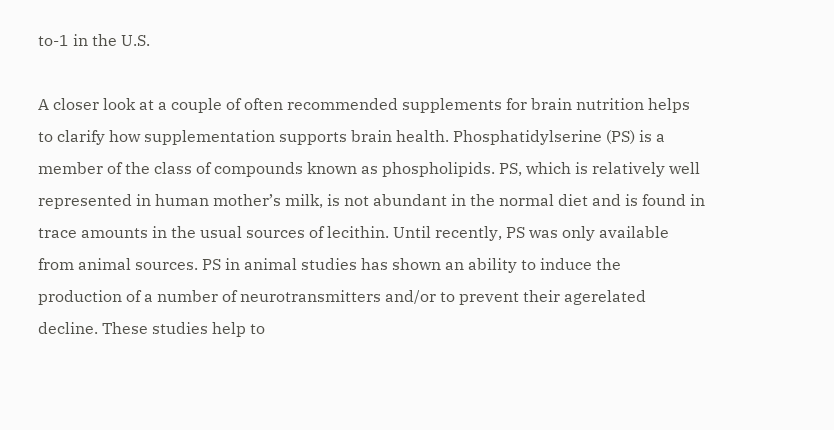to-1 in the U.S.

A closer look at a couple of often recommended supplements for brain nutrition helps to clarify how supplementation supports brain health. Phosphatidylserine (PS) is a member of the class of compounds known as phospholipids. PS, which is relatively well represented in human mother’s milk, is not abundant in the normal diet and is found in trace amounts in the usual sources of lecithin. Until recently, PS was only available from animal sources. PS in animal studies has shown an ability to induce the production of a number of neurotransmitters and/or to prevent their agerelated decline. These studies help to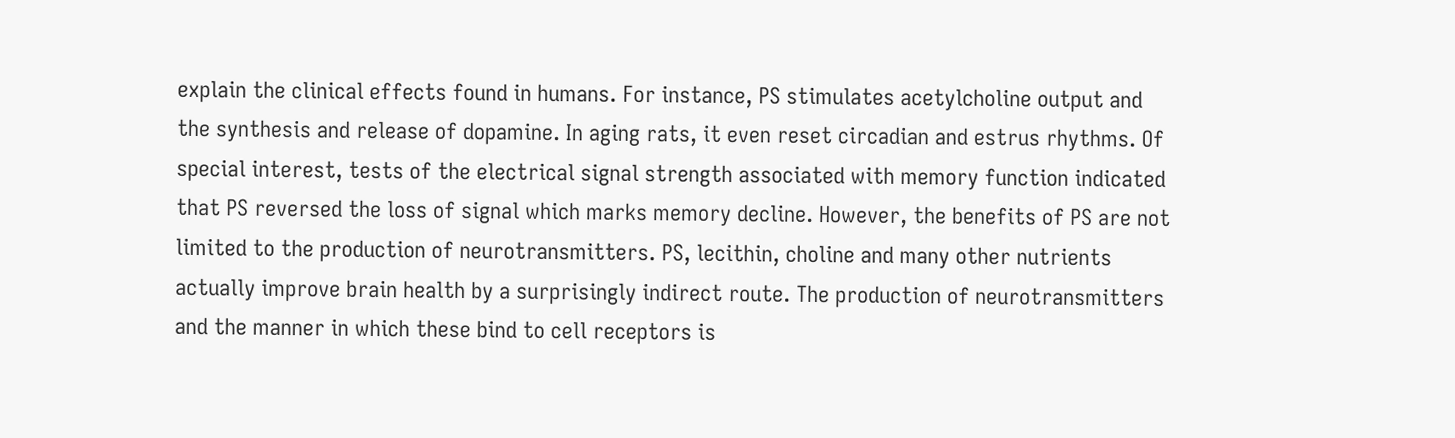explain the clinical effects found in humans. For instance, PS stimulates acetylcholine output and the synthesis and release of dopamine. In aging rats, it even reset circadian and estrus rhythms. Of special interest, tests of the electrical signal strength associated with memory function indicated that PS reversed the loss of signal which marks memory decline. However, the benefits of PS are not limited to the production of neurotransmitters. PS, lecithin, choline and many other nutrients actually improve brain health by a surprisingly indirect route. The production of neurotransmitters and the manner in which these bind to cell receptors is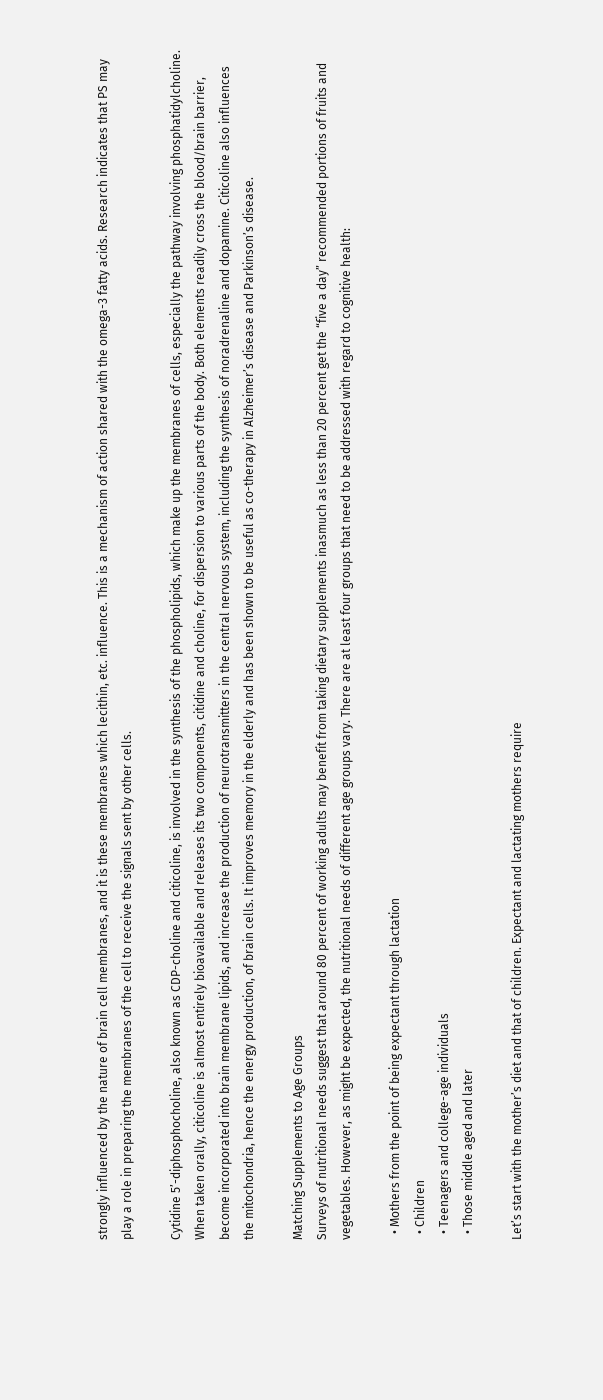strongly influenced by the nature of brain cell membranes, and it is these membranes which lecithin, etc. influence. This is a mechanism of action shared with the omega-3 fatty acids. Research indicates that PS may play a role in preparing the membranes of the cell to receive the signals sent by other cells.

Cytidine 5’-diphosphocholine, also known as CDP-choline and citicoline, is involved in the synthesis of the phospholipids, which make up the membranes of cells, especially the pathway involving phosphatidylcholine. When taken orally, citicoline is almost entirely bioavailable and releases its two components, citidine and choline, for dispersion to various parts of the body. Both elements readily cross the blood/brain barrier, become incorporated into brain membrane lipids, and increase the production of neurotransmitters in the central nervous system, including the synthesis of noradrenaline and dopamine. Citicoline also influences the mitochondria, hence the energy production, of brain cells. It improves memory in the elderly and has been shown to be useful as co-therapy in Alzheimer’s disease and Parkinson’s disease.

Matching Supplements to Age Groups
Surveys of nutritional needs suggest that around 80 percent of working adults may benefit from taking dietary supplements inasmuch as less than 20 percent get the “five a day” recommended portions of fruits and vegetables. However, as might be expected, the nutritional needs of different age groups vary. There are at least four groups that need to be addressed with regard to cognitive health:

  • Mothers from the point of being expectant through lactation
  • Children
  • Teenagers and college-age individuals
  • Those middle aged and later

Let’s start with the mother’s diet and that of children. Expectant and lactating mothers require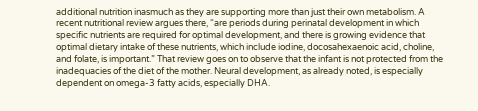additional nutrition inasmuch as they are supporting more than just their own metabolism. A recent nutritional review argues there, “are periods during perinatal development in which specific nutrients are required for optimal development, and there is growing evidence that optimal dietary intake of these nutrients, which include iodine, docosahexaenoic acid, choline, and folate, is important.” That review goes on to observe that the infant is not protected from the inadequacies of the diet of the mother. Neural development, as already noted, is especially dependent on omega-3 fatty acids, especially DHA.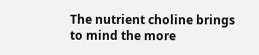The nutrient choline brings to mind the more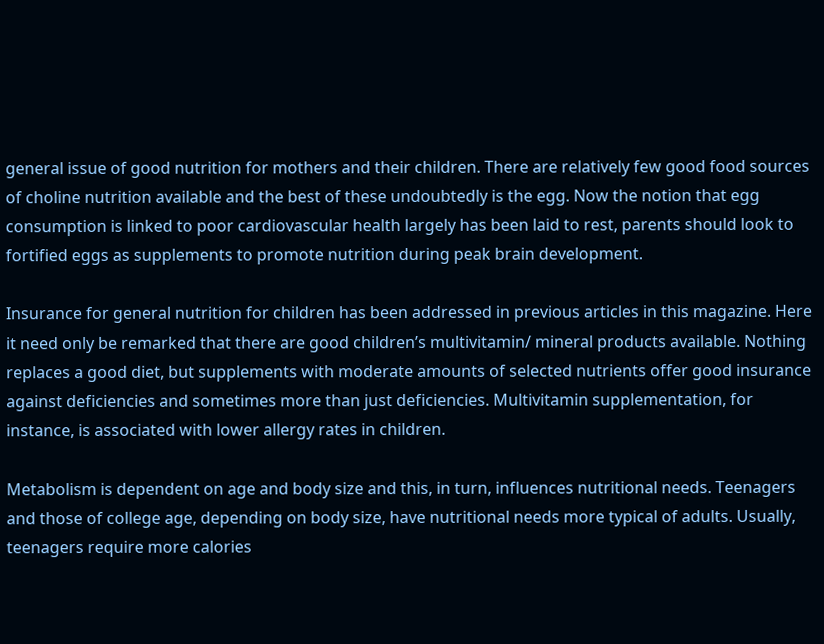general issue of good nutrition for mothers and their children. There are relatively few good food sources of choline nutrition available and the best of these undoubtedly is the egg. Now the notion that egg consumption is linked to poor cardiovascular health largely has been laid to rest, parents should look to fortified eggs as supplements to promote nutrition during peak brain development.

Insurance for general nutrition for children has been addressed in previous articles in this magazine. Here it need only be remarked that there are good children’s multivitamin/ mineral products available. Nothing replaces a good diet, but supplements with moderate amounts of selected nutrients offer good insurance against deficiencies and sometimes more than just deficiencies. Multivitamin supplementation, for instance, is associated with lower allergy rates in children.

Metabolism is dependent on age and body size and this, in turn, influences nutritional needs. Teenagers and those of college age, depending on body size, have nutritional needs more typical of adults. Usually, teenagers require more calories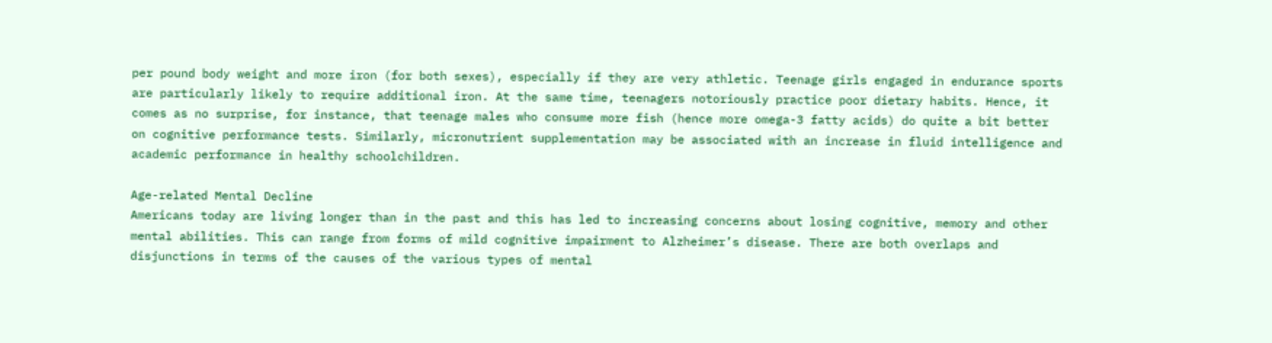per pound body weight and more iron (for both sexes), especially if they are very athletic. Teenage girls engaged in endurance sports are particularly likely to require additional iron. At the same time, teenagers notoriously practice poor dietary habits. Hence, it comes as no surprise, for instance, that teenage males who consume more fish (hence more omega-3 fatty acids) do quite a bit better on cognitive performance tests. Similarly, micronutrient supplementation may be associated with an increase in fluid intelligence and academic performance in healthy schoolchildren.

Age-related Mental Decline
Americans today are living longer than in the past and this has led to increasing concerns about losing cognitive, memory and other mental abilities. This can range from forms of mild cognitive impairment to Alzheimer’s disease. There are both overlaps and disjunctions in terms of the causes of the various types of mental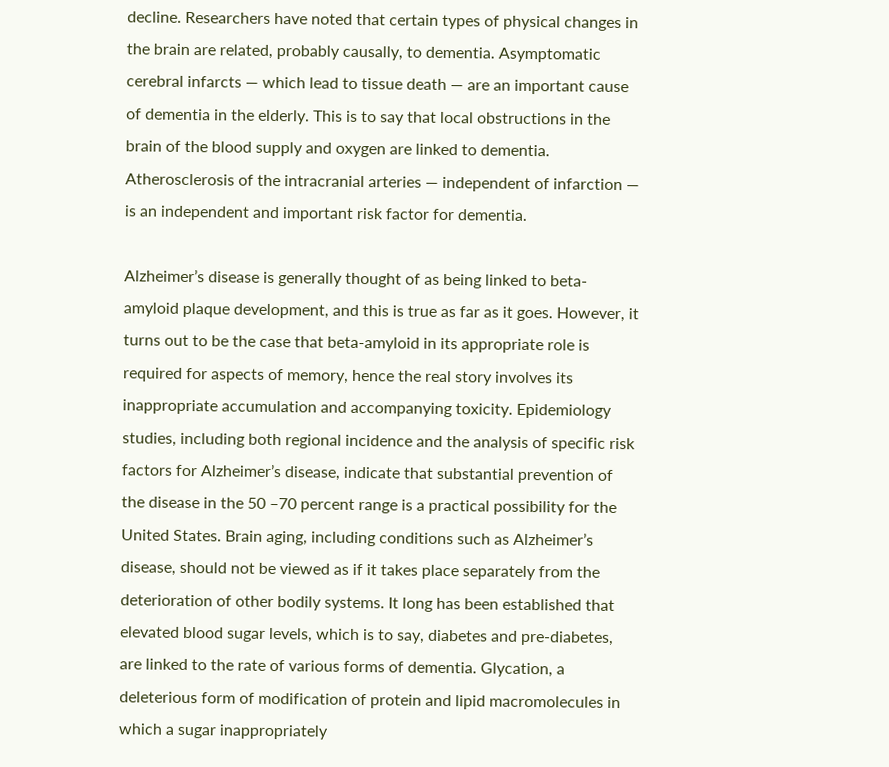decline. Researchers have noted that certain types of physical changes in the brain are related, probably causally, to dementia. Asymptomatic cerebral infarcts — which lead to tissue death — are an important cause of dementia in the elderly. This is to say that local obstructions in the brain of the blood supply and oxygen are linked to dementia. Atherosclerosis of the intracranial arteries — independent of infarction — is an independent and important risk factor for dementia.

Alzheimer’s disease is generally thought of as being linked to beta-amyloid plaque development, and this is true as far as it goes. However, it turns out to be the case that beta-amyloid in its appropriate role is required for aspects of memory, hence the real story involves its inappropriate accumulation and accompanying toxicity. Epidemiology studies, including both regional incidence and the analysis of specific risk factors for Alzheimer’s disease, indicate that substantial prevention of the disease in the 50 –70 percent range is a practical possibility for the United States. Brain aging, including conditions such as Alzheimer’s disease, should not be viewed as if it takes place separately from the deterioration of other bodily systems. It long has been established that elevated blood sugar levels, which is to say, diabetes and pre-diabetes, are linked to the rate of various forms of dementia. Glycation, a deleterious form of modification of protein and lipid macromolecules in which a sugar inappropriately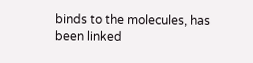binds to the molecules, has been linked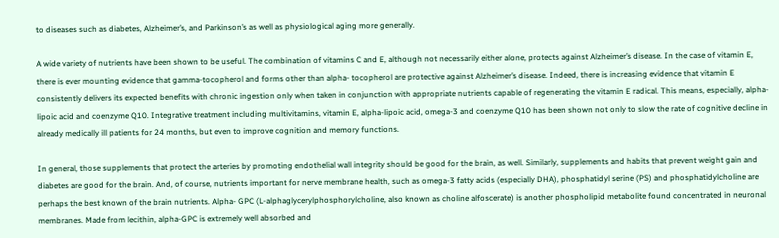to diseases such as diabetes, Alzheimer’s, and Parkinson’s as well as physiological aging more generally.

A wide variety of nutrients have been shown to be useful. The combination of vitamins C and E, although not necessarily either alone, protects against Alzheimer’s disease. In the case of vitamin E, there is ever mounting evidence that gamma-tocopherol and forms other than alpha- tocopherol are protective against Alzheimer’s disease. Indeed, there is increasing evidence that vitamin E consistently delivers its expected benefits with chronic ingestion only when taken in conjunction with appropriate nutrients capable of regenerating the vitamin E radical. This means, especially, alpha-lipoic acid and coenzyme Q10. Integrative treatment including multivitamins, vitamin E, alpha-lipoic acid, omega-3 and coenzyme Q10 has been shown not only to slow the rate of cognitive decline in already medically ill patients for 24 months, but even to improve cognition and memory functions.

In general, those supplements that protect the arteries by promoting endothelial wall integrity should be good for the brain, as well. Similarly, supplements and habits that prevent weight gain and diabetes are good for the brain. And, of course, nutrients important for nerve membrane health, such as omega-3 fatty acids (especially DHA), phosphatidyl serine (PS) and phosphatidylcholine are perhaps the best known of the brain nutrients. Alpha- GPC (L-alphaglycerylphosphorylcholine, also known as choline alfoscerate) is another phospholipid metabolite found concentrated in neuronal membranes. Made from lecithin, alpha-GPC is extremely well absorbed and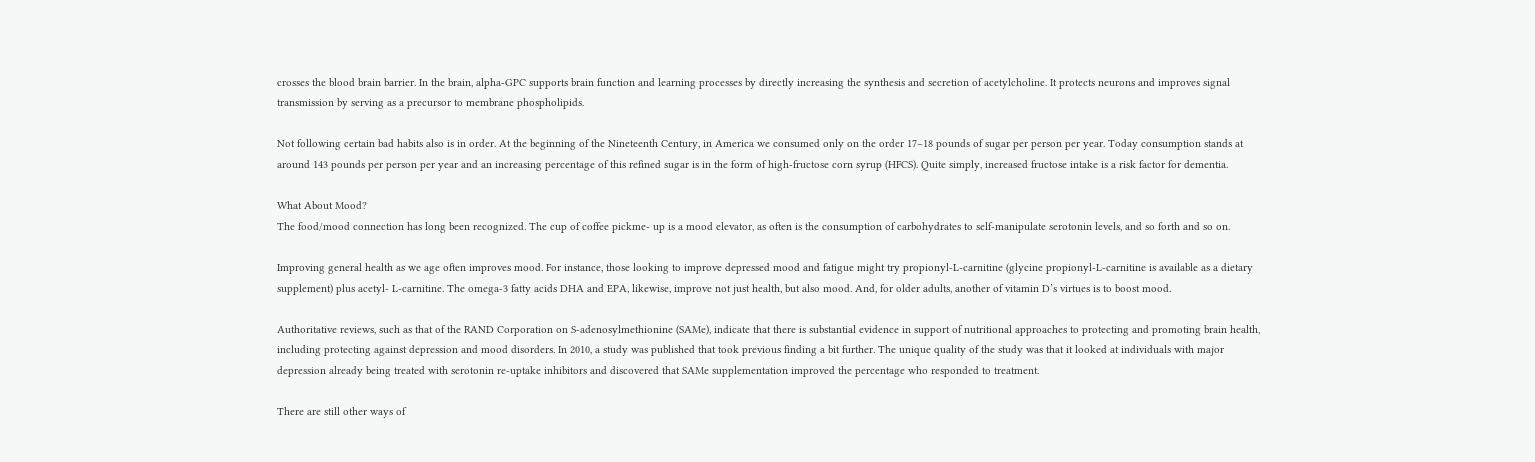crosses the blood brain barrier. In the brain, alpha-GPC supports brain function and learning processes by directly increasing the synthesis and secretion of acetylcholine. It protects neurons and improves signal transmission by serving as a precursor to membrane phospholipids.

Not following certain bad habits also is in order. At the beginning of the Nineteenth Century, in America we consumed only on the order 17–18 pounds of sugar per person per year. Today consumption stands at around 143 pounds per person per year and an increasing percentage of this refined sugar is in the form of high-fructose corn syrup (HFCS). Quite simply, increased fructose intake is a risk factor for dementia.

What About Mood?
The food/mood connection has long been recognized. The cup of coffee pickme- up is a mood elevator, as often is the consumption of carbohydrates to self-manipulate serotonin levels, and so forth and so on.

Improving general health as we age often improves mood. For instance, those looking to improve depressed mood and fatigue might try propionyl-L-carnitine (glycine propionyl-L-carnitine is available as a dietary supplement) plus acetyl- L-carnitine. The omega-3 fatty acids DHA and EPA, likewise, improve not just health, but also mood. And, for older adults, another of vitamin D’s virtues is to boost mood.

Authoritative reviews, such as that of the RAND Corporation on S-adenosylmethionine (SAMe), indicate that there is substantial evidence in support of nutritional approaches to protecting and promoting brain health, including protecting against depression and mood disorders. In 2010, a study was published that took previous finding a bit further. The unique quality of the study was that it looked at individuals with major depression already being treated with serotonin re-uptake inhibitors and discovered that SAMe supplementation improved the percentage who responded to treatment.

There are still other ways of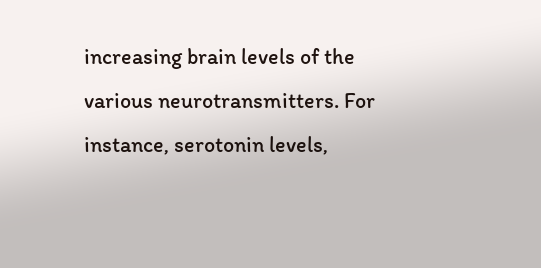increasing brain levels of the various neurotransmitters. For instance, serotonin levels,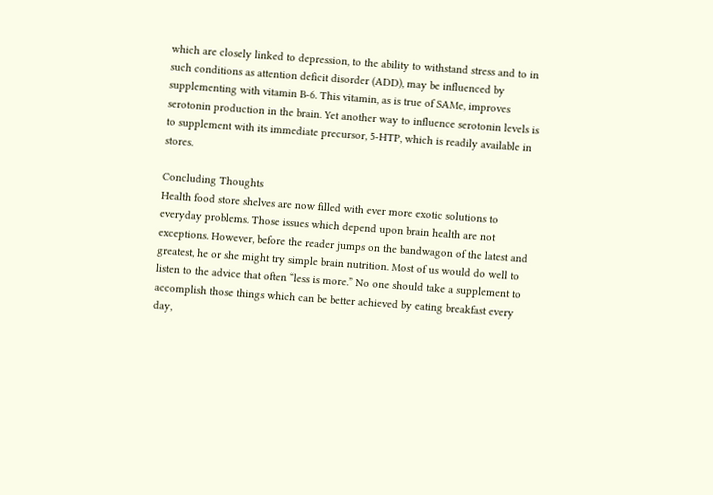which are closely linked to depression, to the ability to withstand stress and to in such conditions as attention deficit disorder (ADD), may be influenced by supplementing with vitamin B-6. This vitamin, as is true of SAMe, improves serotonin production in the brain. Yet another way to influence serotonin levels is to supplement with its immediate precursor, 5-HTP, which is readily available in stores.

Concluding Thoughts
Health food store shelves are now filled with ever more exotic solutions to everyday problems. Those issues which depend upon brain health are not exceptions. However, before the reader jumps on the bandwagon of the latest and greatest, he or she might try simple brain nutrition. Most of us would do well to listen to the advice that often “less is more.” No one should take a supplement to accomplish those things which can be better achieved by eating breakfast every day,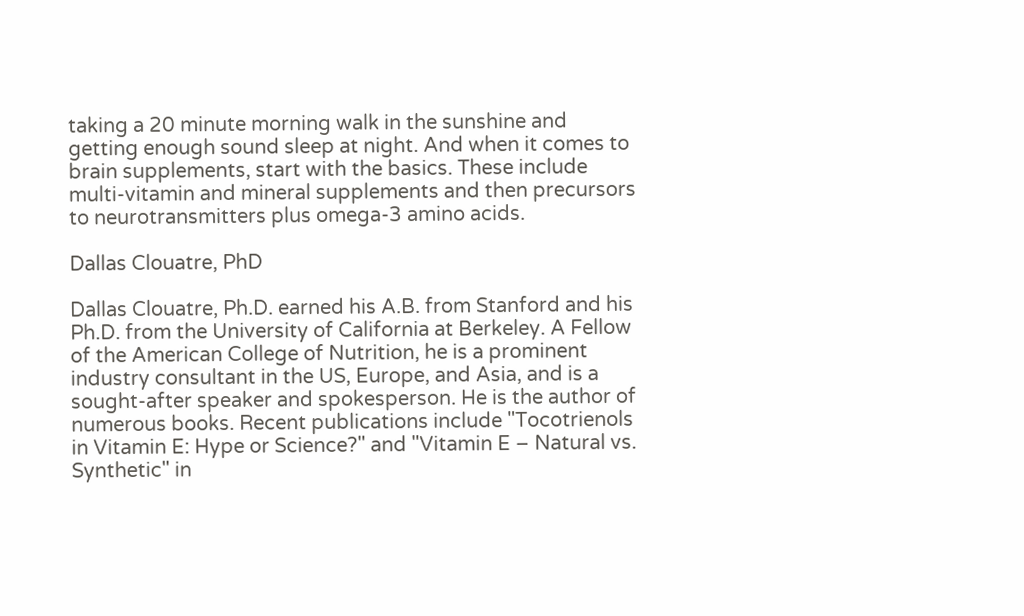taking a 20 minute morning walk in the sunshine and getting enough sound sleep at night. And when it comes to brain supplements, start with the basics. These include multi-vitamin and mineral supplements and then precursors to neurotransmitters plus omega-3 amino acids.

Dallas Clouatre, PhD

Dallas Clouatre, Ph.D. earned his A.B. from Stanford and his Ph.D. from the University of California at Berkeley. A Fellow of the American College of Nutrition, he is a prominent industry consultant in the US, Europe, and Asia, and is a sought-after speaker and spokesperson. He is the author of numerous books. Recent publications include "Tocotrienols in Vitamin E: Hype or Science?" and "Vitamin E – Natural vs. Synthetic" in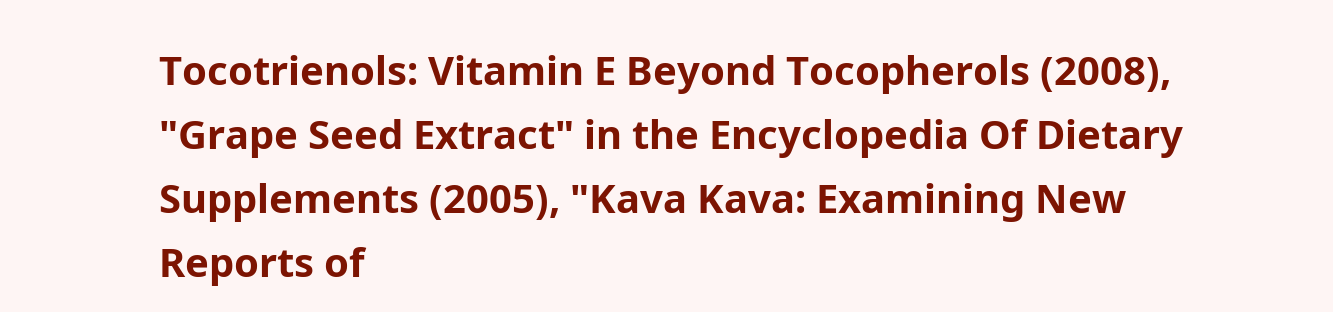Tocotrienols: Vitamin E Beyond Tocopherols (2008), "Grape Seed Extract" in the Encyclopedia Of Dietary Supplements (2005), "Kava Kava: Examining New Reports of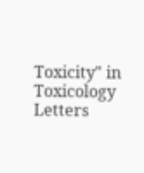Toxicity" in Toxicology Letters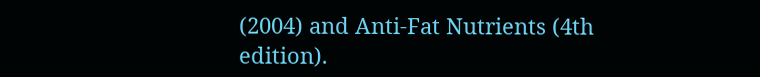(2004) and Anti-Fat Nutrients (4th edition).